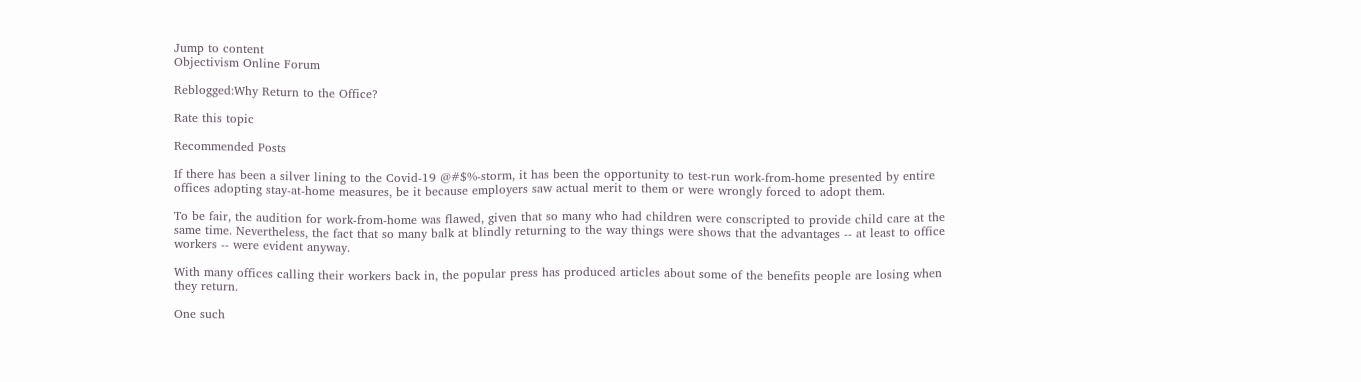Jump to content
Objectivism Online Forum

Reblogged:Why Return to the Office?

Rate this topic

Recommended Posts

If there has been a silver lining to the Covid-19 @#$%-storm, it has been the opportunity to test-run work-from-home presented by entire offices adopting stay-at-home measures, be it because employers saw actual merit to them or were wrongly forced to adopt them.

To be fair, the audition for work-from-home was flawed, given that so many who had children were conscripted to provide child care at the same time. Nevertheless, the fact that so many balk at blindly returning to the way things were shows that the advantages -- at least to office workers -- were evident anyway.

With many offices calling their workers back in, the popular press has produced articles about some of the benefits people are losing when they return.

One such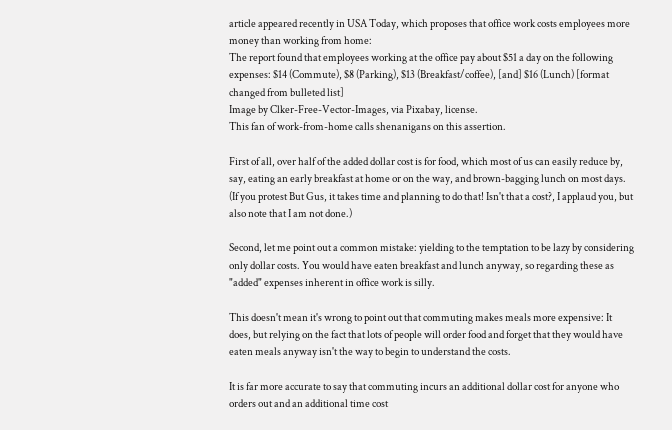article appeared recently in USA Today, which proposes that office work costs employees more money than working from home:
The report found that employees working at the office pay about $51 a day on the following expenses: $14 (Commute), $8 (Parking), $13 (Breakfast/coffee), [and] $16 (Lunch) [format changed from bulleted list]
Image by Clker-Free-Vector-Images, via Pixabay, license.
This fan of work-from-home calls shenanigans on this assertion.

First of all, over half of the added dollar cost is for food, which most of us can easily reduce by, say, eating an early breakfast at home or on the way, and brown-bagging lunch on most days. (If you protest But Gus, it takes time and planning to do that! Isn't that a cost?, I applaud you, but also note that I am not done.)

Second, let me point out a common mistake: yielding to the temptation to be lazy by considering only dollar costs. You would have eaten breakfast and lunch anyway, so regarding these as "added" expenses inherent in office work is silly.

This doesn't mean it's wrong to point out that commuting makes meals more expensive: It does, but relying on the fact that lots of people will order food and forget that they would have eaten meals anyway isn't the way to begin to understand the costs.

It is far more accurate to say that commuting incurs an additional dollar cost for anyone who orders out and an additional time cost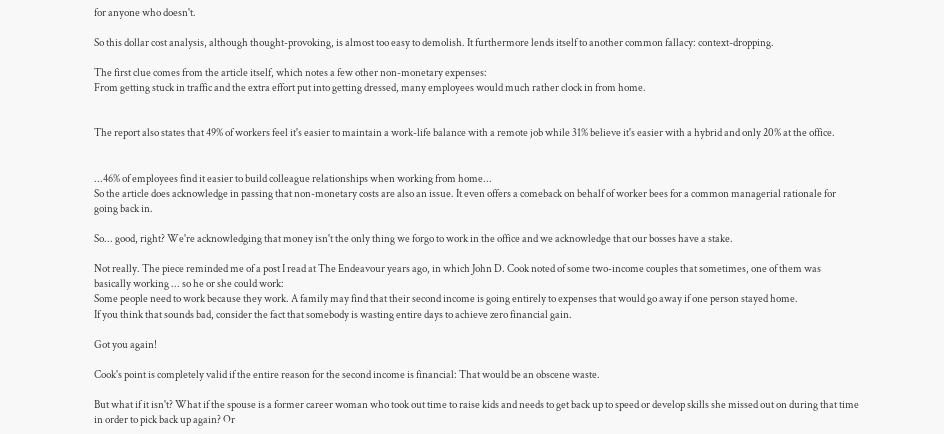for anyone who doesn't.

So this dollar cost analysis, although thought-provoking, is almost too easy to demolish. It furthermore lends itself to another common fallacy: context-dropping.

The first clue comes from the article itself, which notes a few other non-monetary expenses:
From getting stuck in traffic and the extra effort put into getting dressed, many employees would much rather clock in from home.


The report also states that 49% of workers feel it's easier to maintain a work-life balance with a remote job while 31% believe it's easier with a hybrid and only 20% at the office.


...46% of employees find it easier to build colleague relationships when working from home...
So the article does acknowledge in passing that non-monetary costs are also an issue. It even offers a comeback on behalf of worker bees for a common managerial rationale for going back in.

So... good, right? We're acknowledging that money isn't the only thing we forgo to work in the office and we acknowledge that our bosses have a stake.

Not really. The piece reminded me of a post I read at The Endeavour years ago, in which John D. Cook noted of some two-income couples that sometimes, one of them was basically working ... so he or she could work:
Some people need to work because they work. A family may find that their second income is going entirely to expenses that would go away if one person stayed home.
If you think that sounds bad, consider the fact that somebody is wasting entire days to achieve zero financial gain.

Got you again!

Cook's point is completely valid if the entire reason for the second income is financial: That would be an obscene waste.

But what if it isn't? What if the spouse is a former career woman who took out time to raise kids and needs to get back up to speed or develop skills she missed out on during that time in order to pick back up again? Or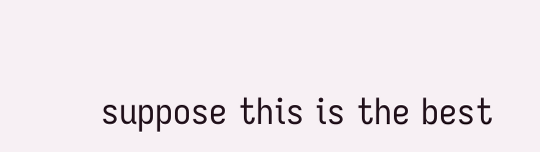suppose this is the best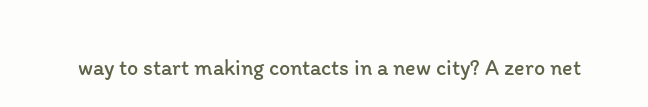way to start making contacts in a new city? A zero net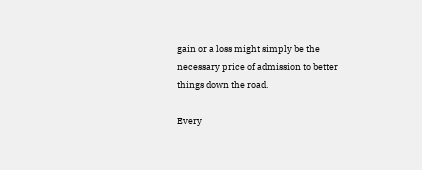gain or a loss might simply be the necessary price of admission to better things down the road.

Every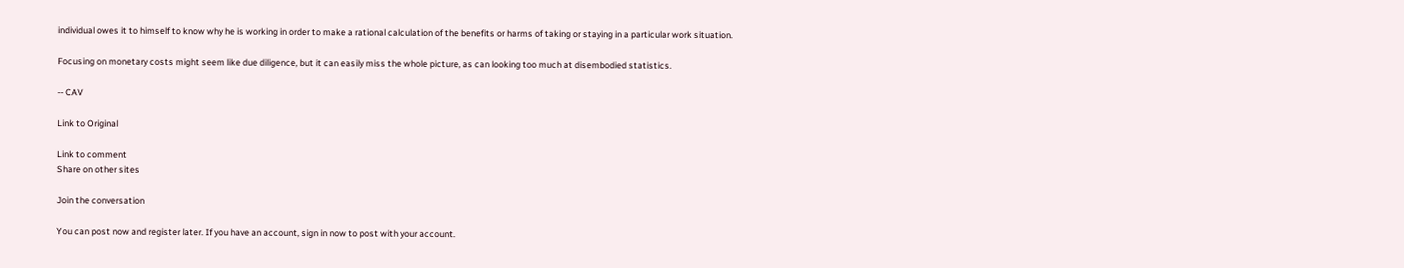individual owes it to himself to know why he is working in order to make a rational calculation of the benefits or harms of taking or staying in a particular work situation.

Focusing on monetary costs might seem like due diligence, but it can easily miss the whole picture, as can looking too much at disembodied statistics.

-- CAV

Link to Original

Link to comment
Share on other sites

Join the conversation

You can post now and register later. If you have an account, sign in now to post with your account.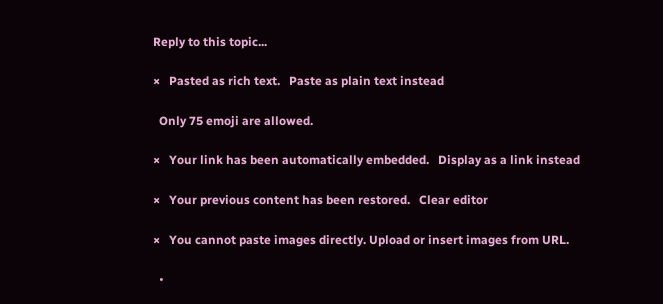Reply to this topic...

×   Pasted as rich text.   Paste as plain text instead

  Only 75 emoji are allowed.

×   Your link has been automatically embedded.   Display as a link instead

×   Your previous content has been restored.   Clear editor

×   You cannot paste images directly. Upload or insert images from URL.

  •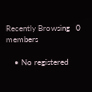Recently Browsing   0 members

    • No registered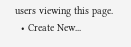users viewing this page.
  • Create New...